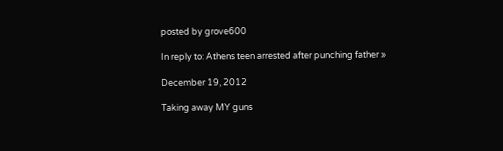posted by grove600

In reply to: Athens teen arrested after punching father »

December 19, 2012

Taking away MY guns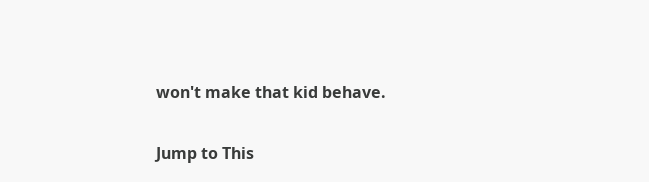won't make that kid behave.

Jump to This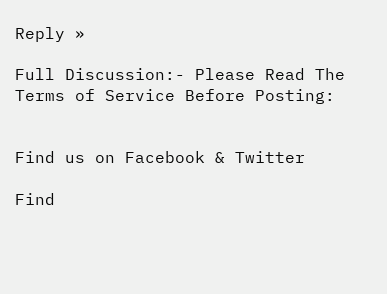Reply »

Full Discussion:- Please Read The Terms of Service Before Posting:


Find us on Facebook & Twitter

Find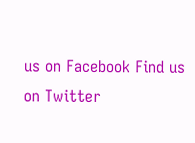us on Facebook Find us on Twitter